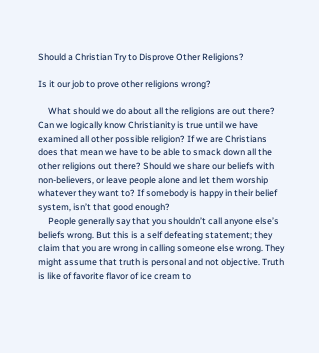Should a Christian Try to Disprove Other Religions?

Is it our job to prove other religions wrong?

     What should we do about all the religions are out there? Can we logically know Christianity is true until we have examined all other possible religion? If we are Christians does that mean we have to be able to smack down all the other religions out there? Should we share our beliefs with non-believers, or leave people alone and let them worship whatever they want to? If somebody is happy in their belief system, isn’t that good enough?
     People generally say that you shouldn’t call anyone else’s beliefs wrong. But this is a self defeating statement; they claim that you are wrong in calling someone else wrong. They might assume that truth is personal and not objective. Truth is like of favorite flavor of ice cream to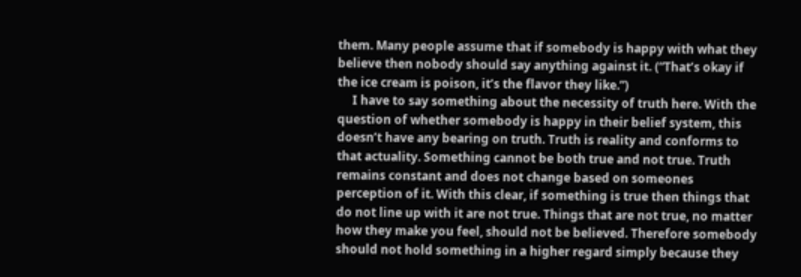them. Many people assume that if somebody is happy with what they believe then nobody should say anything against it. (“That’s okay if the ice cream is poison, it’s the flavor they like.”)
     I have to say something about the necessity of truth here. With the question of whether somebody is happy in their belief system, this doesn’t have any bearing on truth. Truth is reality and conforms to that actuality. Something cannot be both true and not true. Truth remains constant and does not change based on someones perception of it. With this clear, if something is true then things that do not line up with it are not true. Things that are not true, no matter how they make you feel, should not be believed. Therefore somebody should not hold something in a higher regard simply because they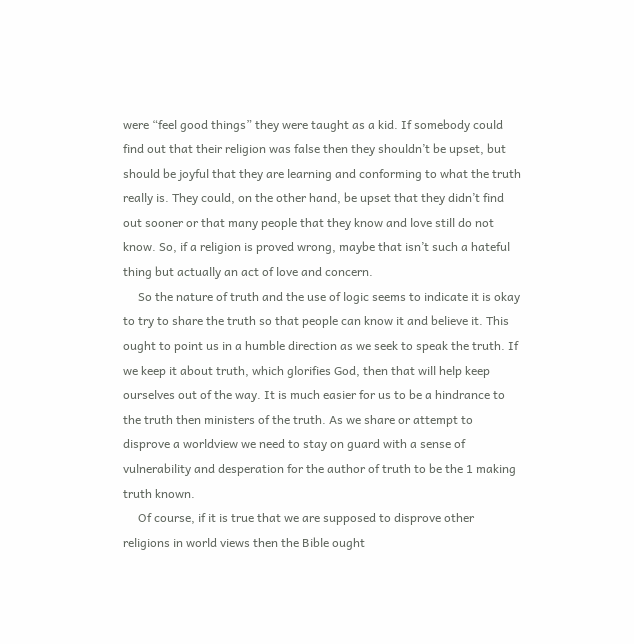were “feel good things” they were taught as a kid. If somebody could find out that their religion was false then they shouldn’t be upset, but should be joyful that they are learning and conforming to what the truth really is. They could, on the other hand, be upset that they didn’t find out sooner or that many people that they know and love still do not know. So, if a religion is proved wrong, maybe that isn’t such a hateful thing but actually an act of love and concern.
     So the nature of truth and the use of logic seems to indicate it is okay to try to share the truth so that people can know it and believe it. This ought to point us in a humble direction as we seek to speak the truth. If we keep it about truth, which glorifies God, then that will help keep ourselves out of the way. It is much easier for us to be a hindrance to the truth then ministers of the truth. As we share or attempt to disprove a worldview we need to stay on guard with a sense of vulnerability and desperation for the author of truth to be the 1 making truth known.
     Of course, if it is true that we are supposed to disprove other religions in world views then the Bible ought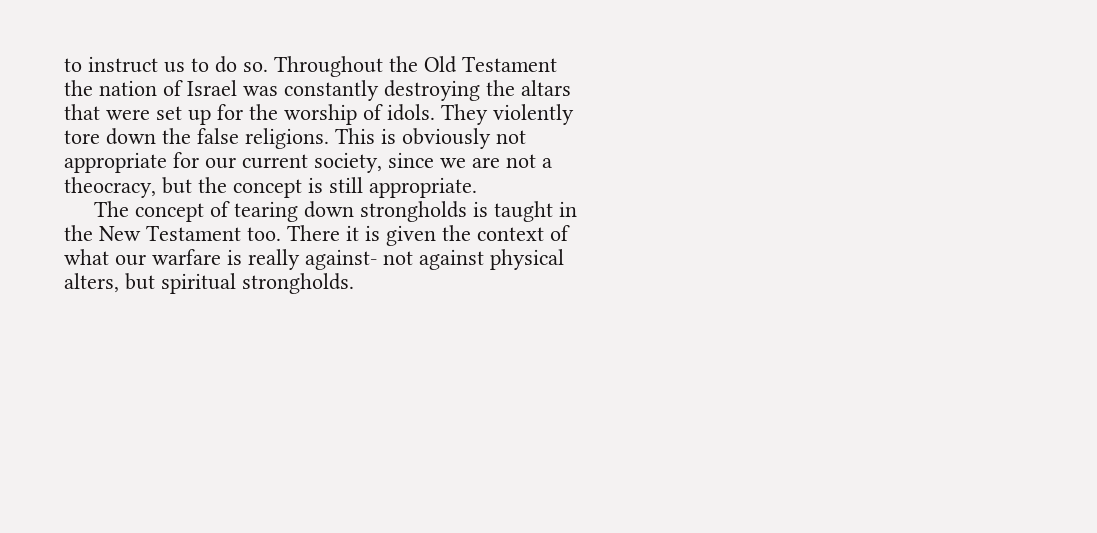to instruct us to do so. Throughout the Old Testament the nation of Israel was constantly destroying the altars that were set up for the worship of idols. They violently tore down the false religions. This is obviously not appropriate for our current society, since we are not a theocracy, but the concept is still appropriate.
     The concept of tearing down strongholds is taught in the New Testament too. There it is given the context of what our warfare is really against- not against physical alters, but spiritual strongholds.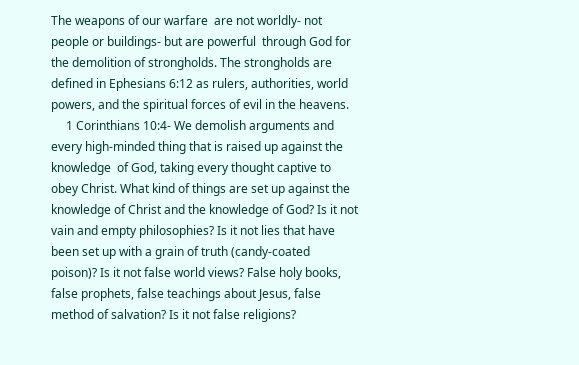The weapons of our warfare  are not worldly- not people or buildings- but are powerful  through God for the demolition of strongholds. The strongholds are defined in Ephesians 6:12 as rulers, authorities, world powers, and the spiritual forces of evil in the heavens.
     1 Corinthians 10:4- We demolish arguments and every high-minded thing that is raised up against the knowledge  of God, taking every thought captive to obey Christ. What kind of things are set up against the knowledge of Christ and the knowledge of God? Is it not vain and empty philosophies? Is it not lies that have been set up with a grain of truth (candy-coated poison)? Is it not false world views? False holy books, false prophets, false teachings about Jesus, false method of salvation? Is it not false religions?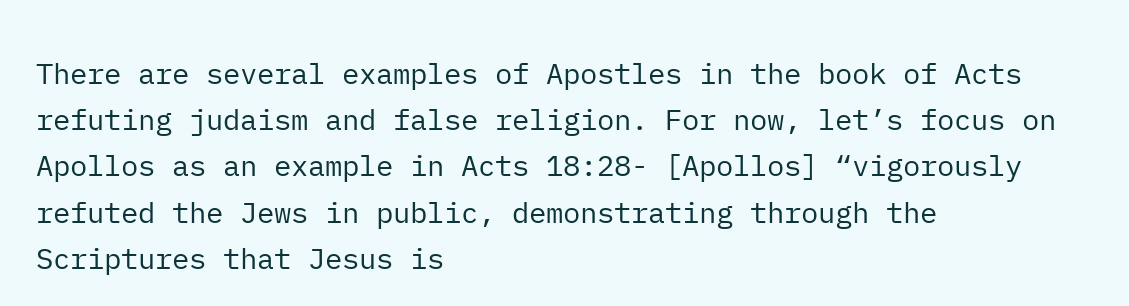There are several examples of Apostles in the book of Acts refuting judaism and false religion. For now, let’s focus on Apollos as an example in Acts 18:28- [Apollos] “vigorously refuted the Jews in public, demonstrating through the Scriptures that Jesus is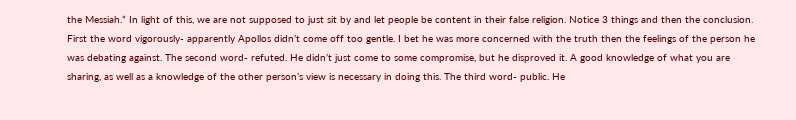the Messiah.” In light of this, we are not supposed to just sit by and let people be content in their false religion. Notice 3 things and then the conclusion. First the word vigorously- apparently Apollos didn’t come off too gentle. I bet he was more concerned with the truth then the feelings of the person he was debating against. The second word- refuted. He didn’t just come to some compromise, but he disproved it. A good knowledge of what you are sharing, as well as a knowledge of the other person’s view is necessary in doing this. The third word- public. He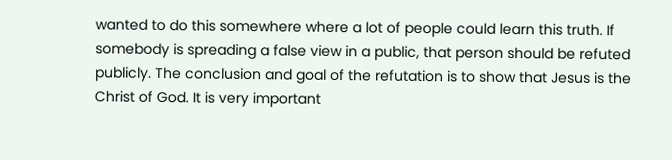wanted to do this somewhere where a lot of people could learn this truth. If somebody is spreading a false view in a public, that person should be refuted publicly. The conclusion and goal of the refutation is to show that Jesus is the Christ of God. It is very important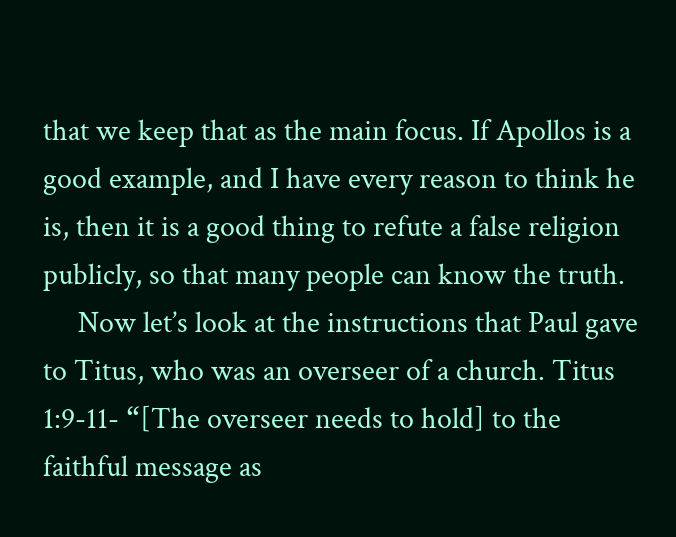that we keep that as the main focus. If Apollos is a good example, and I have every reason to think he is, then it is a good thing to refute a false religion publicly, so that many people can know the truth.
     Now let’s look at the instructions that Paul gave to Titus, who was an overseer of a church. Titus 1:9-11- “[The overseer needs to hold] to the faithful message as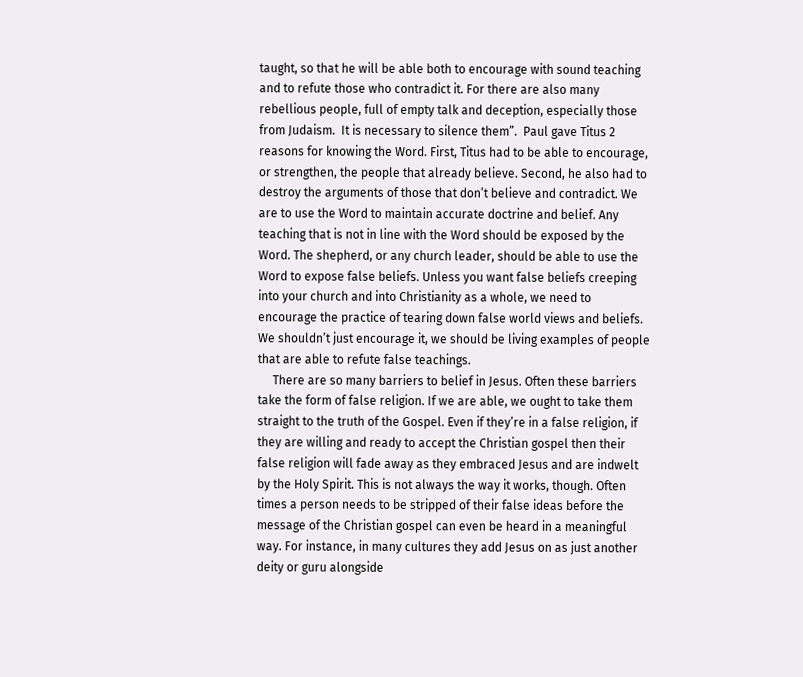taught, so that he will be able both to encourage with sound teaching and to refute those who contradict it. For there are also many rebellious people, full of empty talk and deception, especially those from Judaism.  It is necessary to silence them”.  Paul gave Titus 2 reasons for knowing the Word. First, Titus had to be able to encourage, or strengthen, the people that already believe. Second, he also had to destroy the arguments of those that don’t believe and contradict. We are to use the Word to maintain accurate doctrine and belief. Any teaching that is not in line with the Word should be exposed by the Word. The shepherd, or any church leader, should be able to use the Word to expose false beliefs. Unless you want false beliefs creeping into your church and into Christianity as a whole, we need to encourage the practice of tearing down false world views and beliefs. We shouldn’t just encourage it, we should be living examples of people that are able to refute false teachings.
     There are so many barriers to belief in Jesus. Often these barriers take the form of false religion. If we are able, we ought to take them straight to the truth of the Gospel. Even if they’re in a false religion, if they are willing and ready to accept the Christian gospel then their false religion will fade away as they embraced Jesus and are indwelt by the Holy Spirit. This is not always the way it works, though. Often times a person needs to be stripped of their false ideas before the message of the Christian gospel can even be heard in a meaningful way. For instance, in many cultures they add Jesus on as just another deity or guru alongside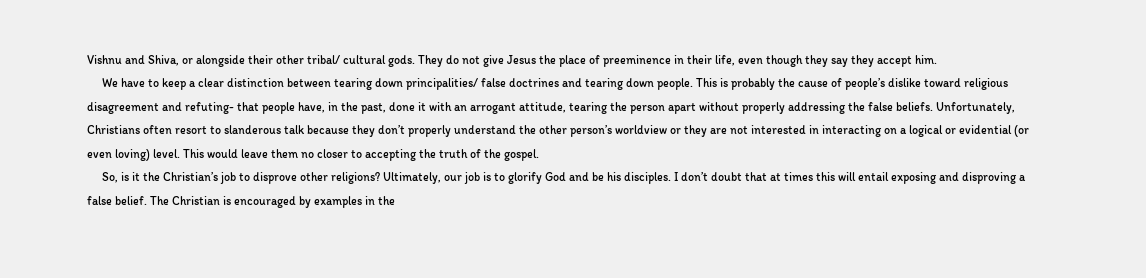Vishnu and Shiva, or alongside their other tribal/ cultural gods. They do not give Jesus the place of preeminence in their life, even though they say they accept him.
     We have to keep a clear distinction between tearing down principalities/ false doctrines and tearing down people. This is probably the cause of people’s dislike toward religious disagreement and refuting- that people have, in the past, done it with an arrogant attitude, tearing the person apart without properly addressing the false beliefs. Unfortunately, Christians often resort to slanderous talk because they don’t properly understand the other person’s worldview or they are not interested in interacting on a logical or evidential (or even loving) level. This would leave them no closer to accepting the truth of the gospel.
     So, is it the Christian’s job to disprove other religions? Ultimately, our job is to glorify God and be his disciples. I don’t doubt that at times this will entail exposing and disproving a false belief. The Christian is encouraged by examples in the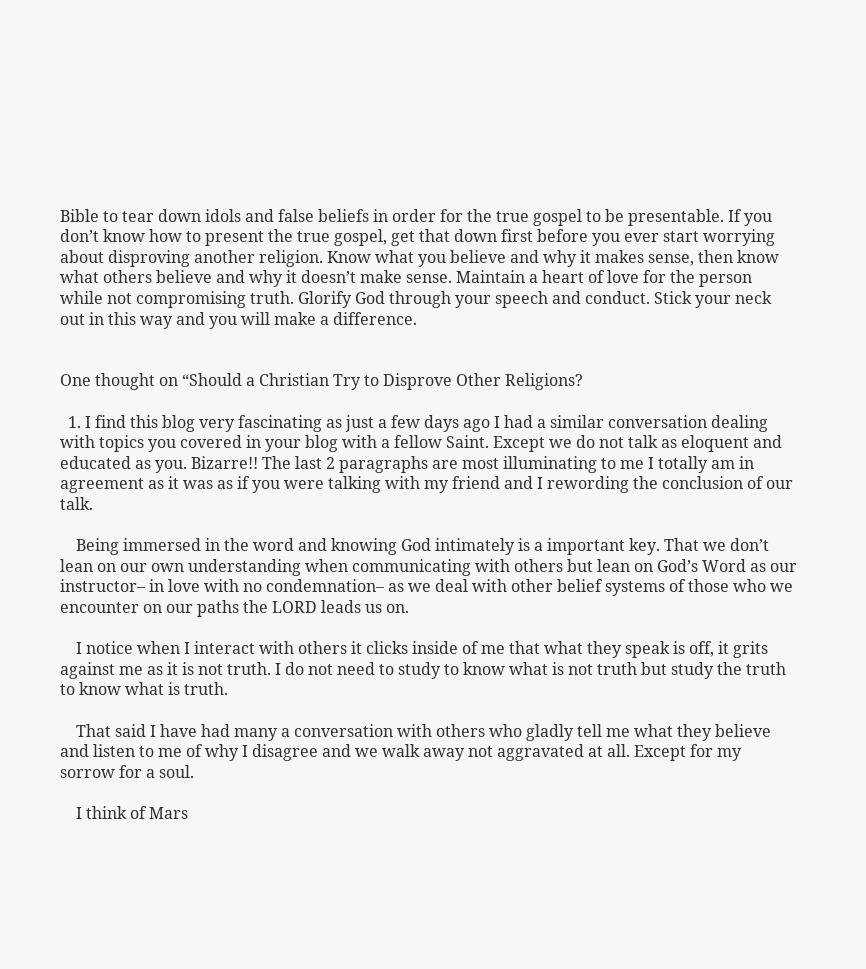Bible to tear down idols and false beliefs in order for the true gospel to be presentable. If you don’t know how to present the true gospel, get that down first before you ever start worrying about disproving another religion. Know what you believe and why it makes sense, then know what others believe and why it doesn’t make sense. Maintain a heart of love for the person while not compromising truth. Glorify God through your speech and conduct. Stick your neck out in this way and you will make a difference.


One thought on “Should a Christian Try to Disprove Other Religions?

  1. I find this blog very fascinating as just a few days ago I had a similar conversation dealing with topics you covered in your blog with a fellow Saint. Except we do not talk as eloquent and educated as you. Bizarre!! The last 2 paragraphs are most illuminating to me I totally am in agreement as it was as if you were talking with my friend and I rewording the conclusion of our talk.

    Being immersed in the word and knowing God intimately is a important key. That we don’t lean on our own understanding when communicating with others but lean on God’s Word as our instructor– in love with no condemnation– as we deal with other belief systems of those who we encounter on our paths the LORD leads us on.

    I notice when I interact with others it clicks inside of me that what they speak is off, it grits against me as it is not truth. I do not need to study to know what is not truth but study the truth to know what is truth.

    That said I have had many a conversation with others who gladly tell me what they believe and listen to me of why I disagree and we walk away not aggravated at all. Except for my sorrow for a soul.

    I think of Mars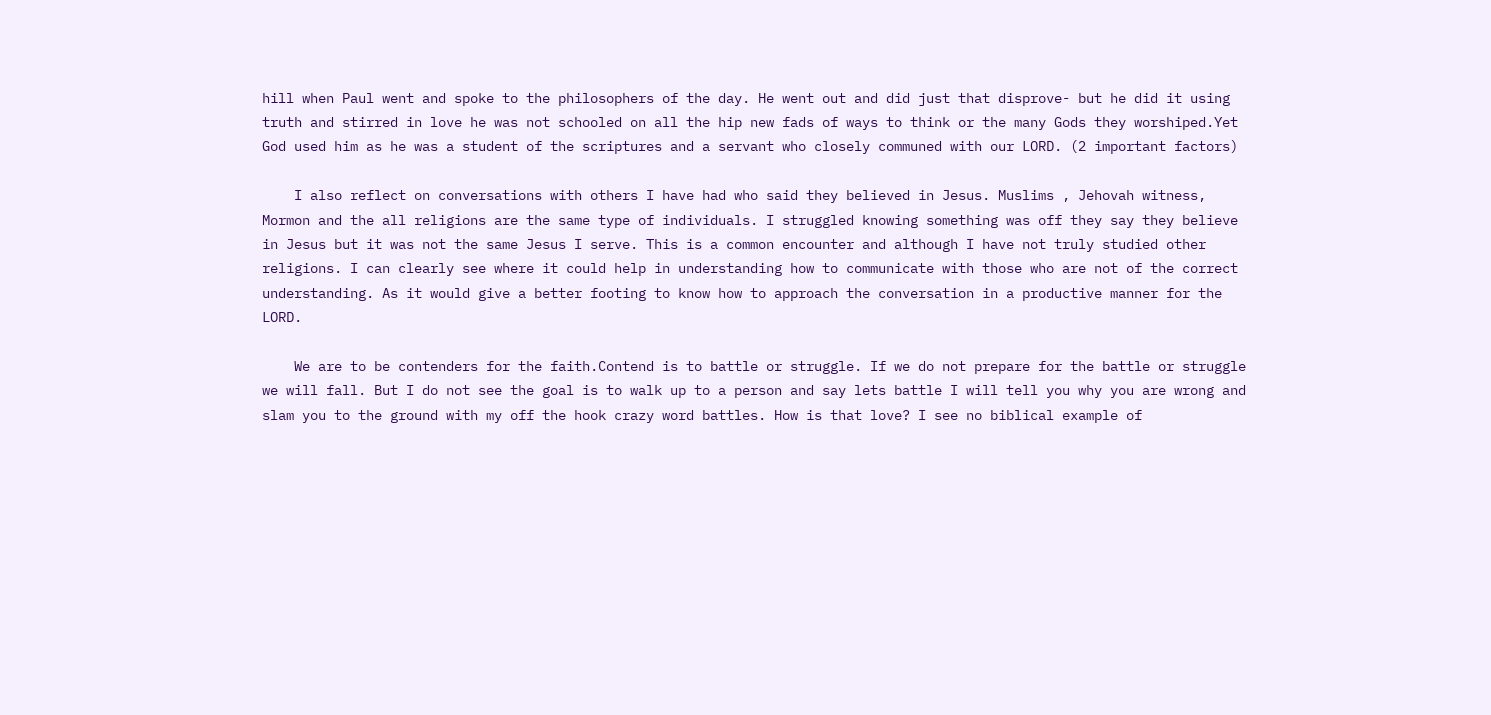hill when Paul went and spoke to the philosophers of the day. He went out and did just that disprove- but he did it using truth and stirred in love he was not schooled on all the hip new fads of ways to think or the many Gods they worshiped.Yet God used him as he was a student of the scriptures and a servant who closely communed with our LORD. (2 important factors)

    I also reflect on conversations with others I have had who said they believed in Jesus. Muslims , Jehovah witness, Mormon and the all religions are the same type of individuals. I struggled knowing something was off they say they believe in Jesus but it was not the same Jesus I serve. This is a common encounter and although I have not truly studied other religions. I can clearly see where it could help in understanding how to communicate with those who are not of the correct understanding. As it would give a better footing to know how to approach the conversation in a productive manner for the LORD.

    We are to be contenders for the faith.Contend is to battle or struggle. If we do not prepare for the battle or struggle we will fall. But I do not see the goal is to walk up to a person and say lets battle I will tell you why you are wrong and slam you to the ground with my off the hook crazy word battles. How is that love? I see no biblical example of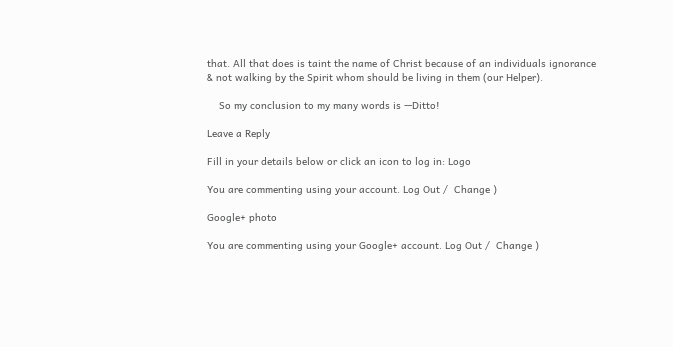that. All that does is taint the name of Christ because of an individuals ignorance & not walking by the Spirit whom should be living in them (our Helper).

    So my conclusion to my many words is —Ditto!

Leave a Reply

Fill in your details below or click an icon to log in: Logo

You are commenting using your account. Log Out /  Change )

Google+ photo

You are commenting using your Google+ account. Log Out /  Change )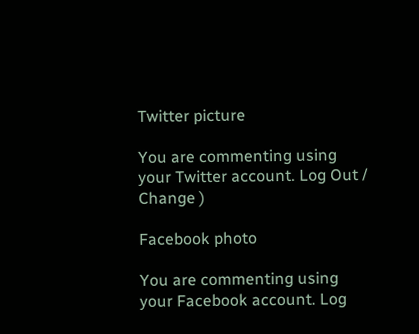Twitter picture

You are commenting using your Twitter account. Log Out /  Change )

Facebook photo

You are commenting using your Facebook account. Log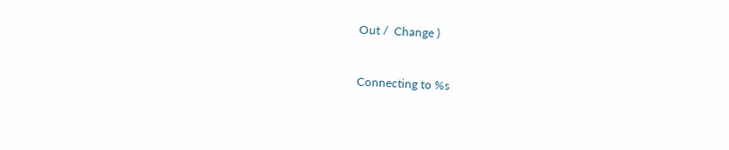Out /  Change )


Connecting to %s